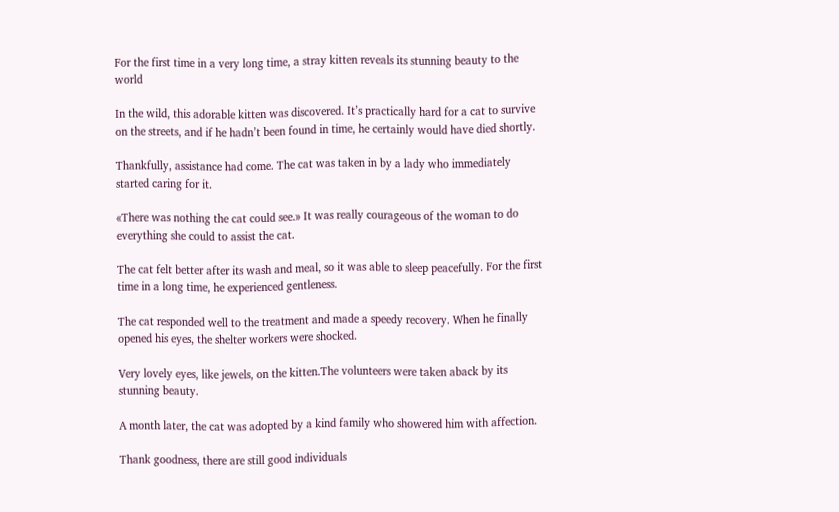For the first time in a very long time, a stray kitten reveals its stunning beauty to the world

In the wild, this adorable kitten was discovered. It’s practically hard for a cat to survive on the streets, and if he hadn’t been found in time, he certainly would have died shortly.

Thankfully, assistance had come. The cat was taken in by a lady who immediately started caring for it.

«There was nothing the cat could see.» It was really courageous of the woman to do everything she could to assist the cat.

The cat felt better after its wash and meal, so it was able to sleep peacefully. For the first time in a long time, he experienced gentleness.

The cat responded well to the treatment and made a speedy recovery. When he finally opened his eyes, the shelter workers were shocked.

Very lovely eyes, like jewels, on the kitten.The volunteers were taken aback by its stunning beauty.

A month later, the cat was adopted by a kind family who showered him with affection.

Thank goodness, there are still good individuals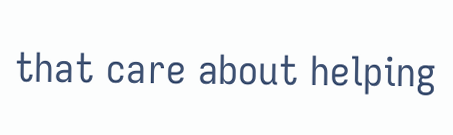that care about helping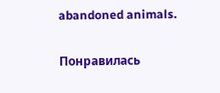abandoned animals.

Понравилась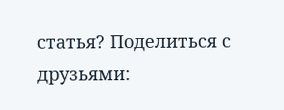статья? Поделиться с друзьями: